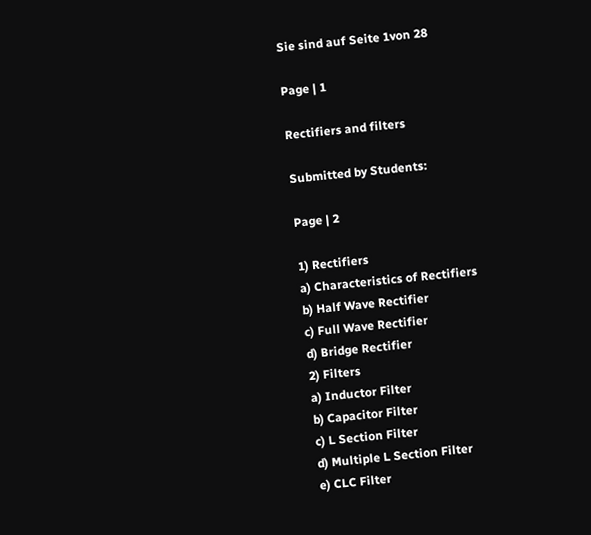Sie sind auf Seite 1von 28

Page | 1

Rectifiers and filters

Submitted by Students:

Page | 2

1) Rectifiers
a) Characteristics of Rectifiers
b) Half Wave Rectifier
c) Full Wave Rectifier
d) Bridge Rectifier
2) Filters
a) Inductor Filter
b) Capacitor Filter
c) L Section Filter
d) Multiple L Section Filter
e) CLC Filter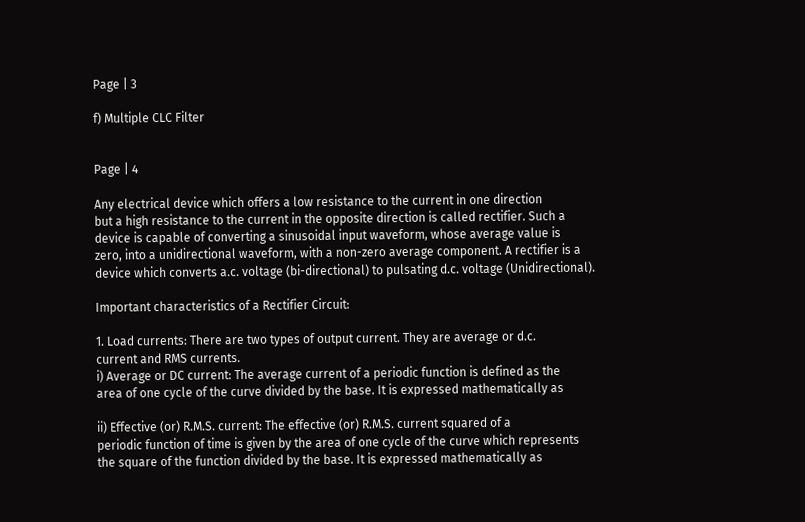Page | 3

f) Multiple CLC Filter


Page | 4

Any electrical device which offers a low resistance to the current in one direction
but a high resistance to the current in the opposite direction is called rectifier. Such a
device is capable of converting a sinusoidal input waveform, whose average value is
zero, into a unidirectional waveform, with a non-zero average component. A rectifier is a
device which converts a.c. voltage (bi-directional) to pulsating d.c. voltage (Unidirectional).

Important characteristics of a Rectifier Circuit:

1. Load currents: There are two types of output current. They are average or d.c.
current and RMS currents.
i) Average or DC current: The average current of a periodic function is defined as the
area of one cycle of the curve divided by the base. It is expressed mathematically as

ii) Effective (or) R.M.S. current: The effective (or) R.M.S. current squared of a
periodic function of time is given by the area of one cycle of the curve which represents
the square of the function divided by the base. It is expressed mathematically as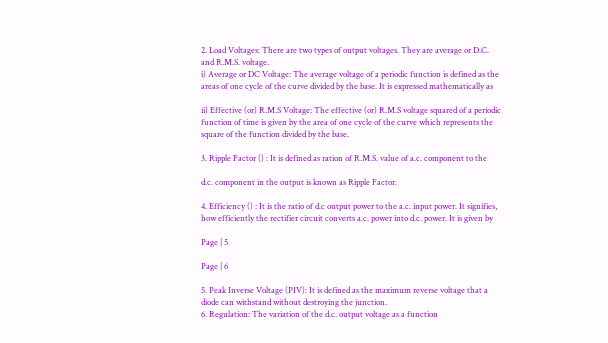2. Load Voltages: There are two types of output voltages. They are average or D.C.
and R.M.S. voltage.
i) Average or DC Voltage: The average voltage of a periodic function is defined as the
areas of one cycle of the curve divided by the base. It is expressed mathematically as

ii) Effective (or) R.M.S Voltage: The effective (or) R.M.S voltage squared of a periodic
function of time is given by the area of one cycle of the curve which represents the
square of the function divided by the base.

3. Ripple Factor () : It is defined as ration of R.M.S. value of a.c. component to the

d.c. component in the output is known as Ripple Factor.

4. Efficiency () : It is the ratio of d.c output power to the a.c. input power. It signifies,
how efficiently the rectifier circuit converts a.c. power into d.c. power. It is given by

Page | 5

Page | 6

5. Peak Inverse Voltage (PIV): It is defined as the maximum reverse voltage that a
diode can withstand without destroying the junction.
6. Regulation: The variation of the d.c. output voltage as a function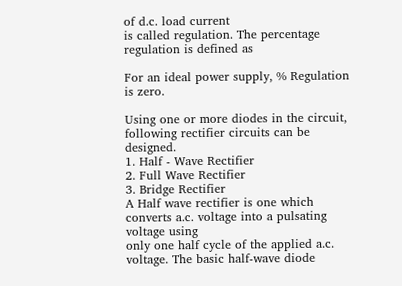of d.c. load current
is called regulation. The percentage regulation is defined as

For an ideal power supply, % Regulation is zero.

Using one or more diodes in the circuit, following rectifier circuits can be designed.
1. Half - Wave Rectifier
2. Full Wave Rectifier
3. Bridge Rectifier
A Half wave rectifier is one which converts a.c. voltage into a pulsating voltage using
only one half cycle of the applied a.c. voltage. The basic half-wave diode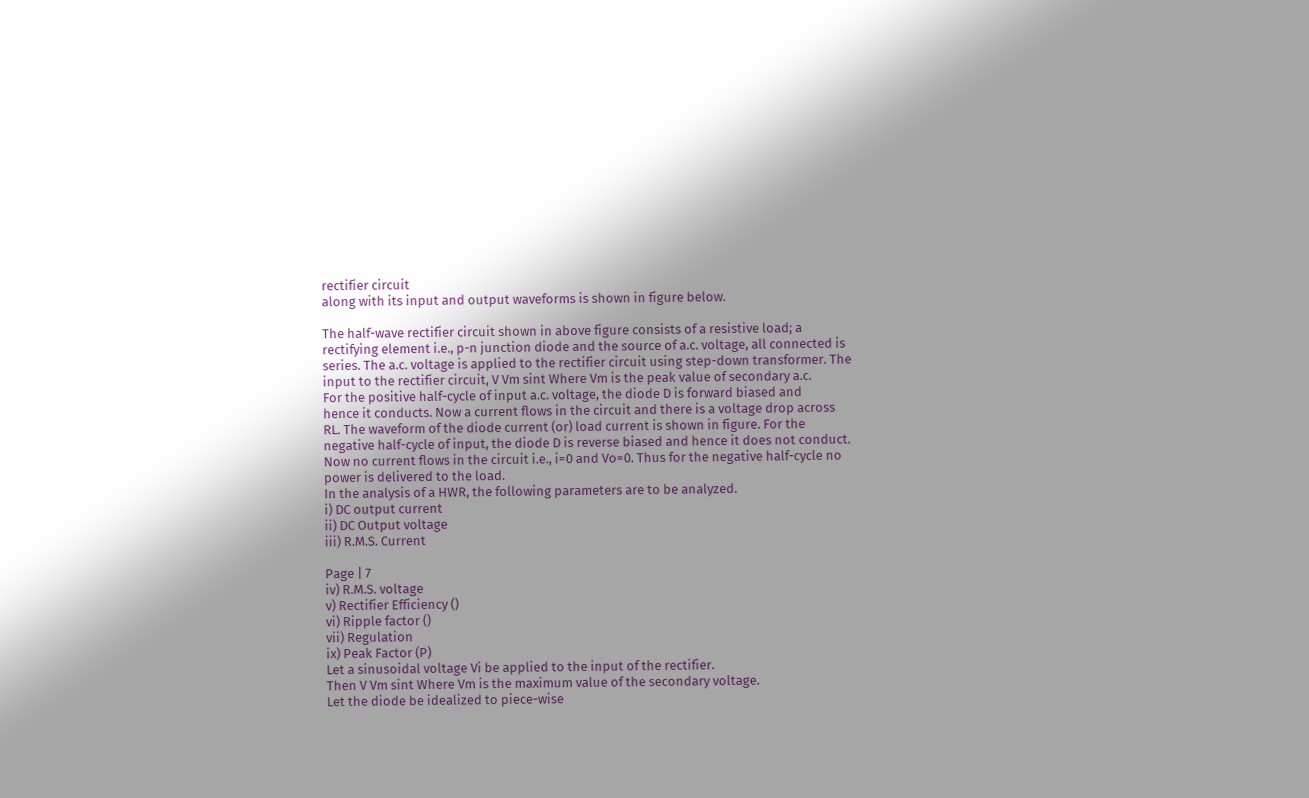rectifier circuit
along with its input and output waveforms is shown in figure below.

The half-wave rectifier circuit shown in above figure consists of a resistive load; a
rectifying element i.e., p-n junction diode and the source of a.c. voltage, all connected is
series. The a.c. voltage is applied to the rectifier circuit using step-down transformer. The
input to the rectifier circuit, V Vm sint Where Vm is the peak value of secondary a.c.
For the positive half-cycle of input a.c. voltage, the diode D is forward biased and
hence it conducts. Now a current flows in the circuit and there is a voltage drop across
RL. The waveform of the diode current (or) load current is shown in figure. For the
negative half-cycle of input, the diode D is reverse biased and hence it does not conduct.
Now no current flows in the circuit i.e., i=0 and Vo=0. Thus for the negative half-cycle no
power is delivered to the load.
In the analysis of a HWR, the following parameters are to be analyzed.
i) DC output current
ii) DC Output voltage
iii) R.M.S. Current

Page | 7
iv) R.M.S. voltage
v) Rectifier Efficiency ()
vi) Ripple factor ()
vii) Regulation
ix) Peak Factor (P)
Let a sinusoidal voltage Vi be applied to the input of the rectifier.
Then V Vm sint Where Vm is the maximum value of the secondary voltage.
Let the diode be idealized to piece-wise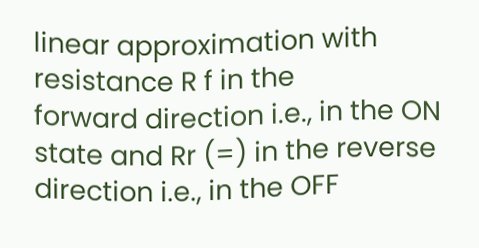linear approximation with resistance R f in the
forward direction i.e., in the ON state and Rr (=) in the reverse direction i.e., in the OFF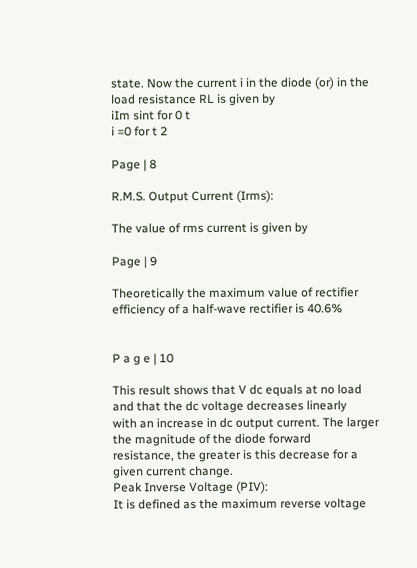state. Now the current i in the diode (or) in the load resistance RL is given by
iIm sint for 0 t
i =0 for t 2

Page | 8

R.M.S. Output Current (Irms):

The value of rms current is given by

Page | 9

Theoretically the maximum value of rectifier efficiency of a half-wave rectifier is 40.6%


P a g e | 10

This result shows that V dc equals at no load and that the dc voltage decreases linearly
with an increase in dc output current. The larger the magnitude of the diode forward
resistance, the greater is this decrease for a given current change.
Peak Inverse Voltage (PIV):
It is defined as the maximum reverse voltage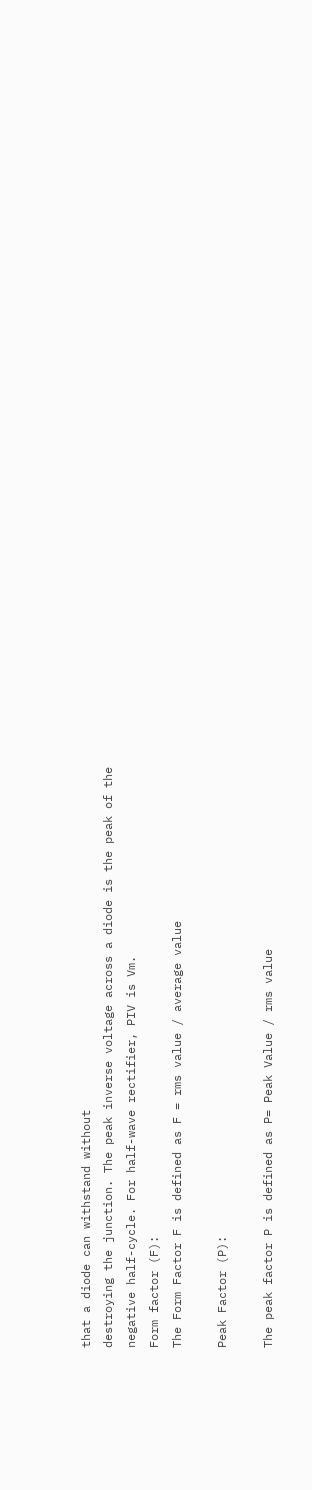that a diode can withstand without
destroying the junction. The peak inverse voltage across a diode is the peak of the
negative half-cycle. For half-wave rectifier, PIV is Vm.
Form factor (F):
The Form Factor F is defined as F = rms value / average value

Peak Factor (P):

The peak factor P is defined as P= Peak Value / rms value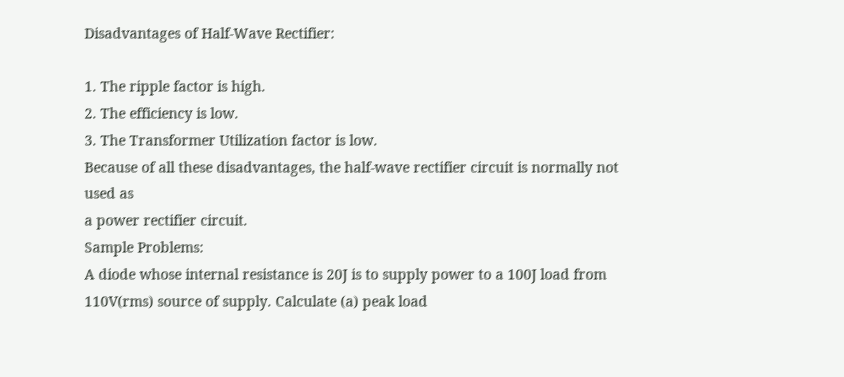Disadvantages of Half-Wave Rectifier:

1. The ripple factor is high.
2. The efficiency is low.
3. The Transformer Utilization factor is low.
Because of all these disadvantages, the half-wave rectifier circuit is normally not used as
a power rectifier circuit.
Sample Problems:
A diode whose internal resistance is 20J is to supply power to a 100J load from
110V(rms) source of supply. Calculate (a) peak load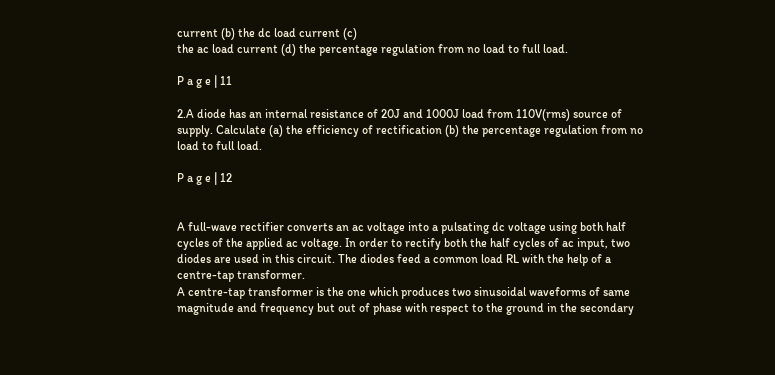current (b) the dc load current (c)
the ac load current (d) the percentage regulation from no load to full load.

P a g e | 11

2.A diode has an internal resistance of 20J and 1000J load from 110V(rms) source of
supply. Calculate (a) the efficiency of rectification (b) the percentage regulation from no
load to full load.

P a g e | 12


A full-wave rectifier converts an ac voltage into a pulsating dc voltage using both half
cycles of the applied ac voltage. In order to rectify both the half cycles of ac input, two
diodes are used in this circuit. The diodes feed a common load RL with the help of a
centre-tap transformer.
A centre-tap transformer is the one which produces two sinusoidal waveforms of same
magnitude and frequency but out of phase with respect to the ground in the secondary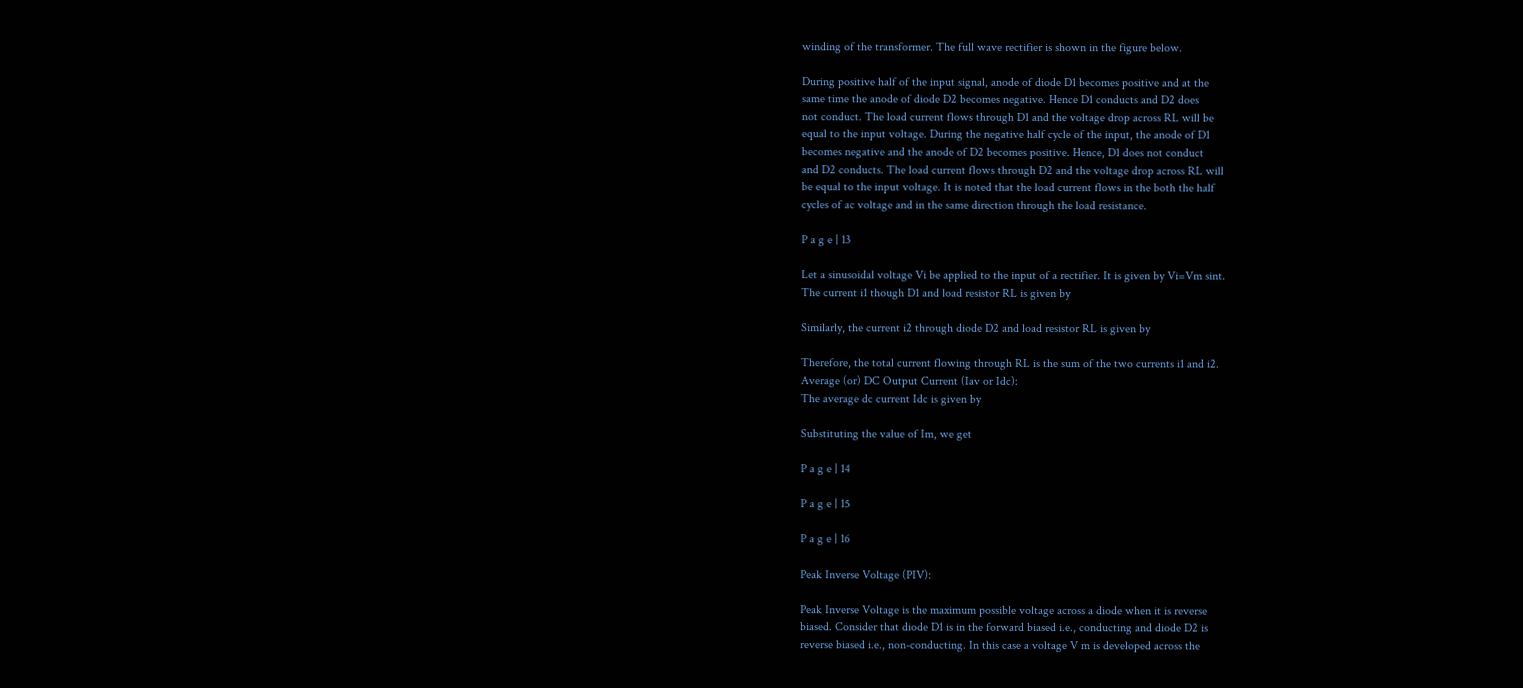winding of the transformer. The full wave rectifier is shown in the figure below.

During positive half of the input signal, anode of diode D1 becomes positive and at the
same time the anode of diode D2 becomes negative. Hence D1 conducts and D2 does
not conduct. The load current flows through D1 and the voltage drop across RL will be
equal to the input voltage. During the negative half cycle of the input, the anode of D1
becomes negative and the anode of D2 becomes positive. Hence, D1 does not conduct
and D2 conducts. The load current flows through D2 and the voltage drop across RL will
be equal to the input voltage. It is noted that the load current flows in the both the half
cycles of ac voltage and in the same direction through the load resistance.

P a g e | 13

Let a sinusoidal voltage Vi be applied to the input of a rectifier. It is given by Vi=Vm sint.
The current i1 though D1 and load resistor RL is given by

Similarly, the current i2 through diode D2 and load resistor RL is given by

Therefore, the total current flowing through RL is the sum of the two currents i1 and i2.
Average (or) DC Output Current (Iav or Idc):
The average dc current Idc is given by

Substituting the value of Im, we get

P a g e | 14

P a g e | 15

P a g e | 16

Peak Inverse Voltage (PIV):

Peak Inverse Voltage is the maximum possible voltage across a diode when it is reverse
biased. Consider that diode D1 is in the forward biased i.e., conducting and diode D2 is
reverse biased i.e., non-conducting. In this case a voltage V m is developed across the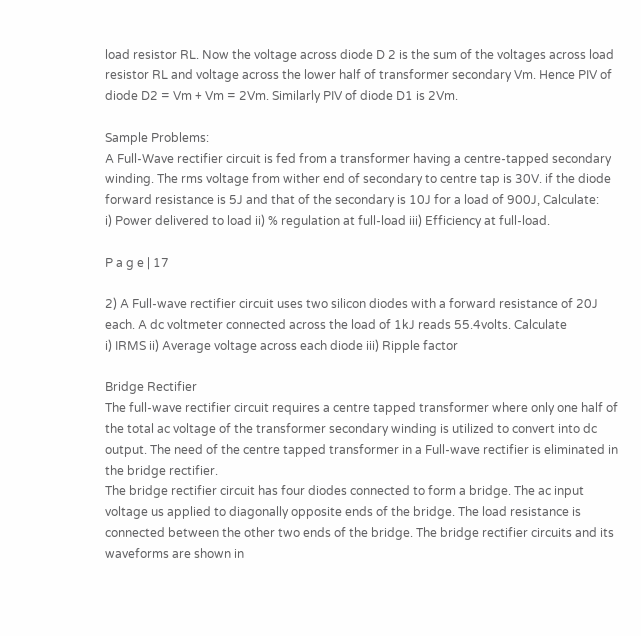load resistor RL. Now the voltage across diode D 2 is the sum of the voltages across load
resistor RL and voltage across the lower half of transformer secondary Vm. Hence PIV of
diode D2 = Vm + Vm = 2Vm. Similarly PIV of diode D1 is 2Vm.

Sample Problems:
A Full-Wave rectifier circuit is fed from a transformer having a centre-tapped secondary
winding. The rms voltage from wither end of secondary to centre tap is 30V. if the diode
forward resistance is 5J and that of the secondary is 10J for a load of 900J, Calculate:
i) Power delivered to load ii) % regulation at full-load iii) Efficiency at full-load.

P a g e | 17

2) A Full-wave rectifier circuit uses two silicon diodes with a forward resistance of 20J
each. A dc voltmeter connected across the load of 1kJ reads 55.4volts. Calculate
i) IRMS ii) Average voltage across each diode iii) Ripple factor

Bridge Rectifier
The full-wave rectifier circuit requires a centre tapped transformer where only one half of
the total ac voltage of the transformer secondary winding is utilized to convert into dc
output. The need of the centre tapped transformer in a Full-wave rectifier is eliminated in
the bridge rectifier.
The bridge rectifier circuit has four diodes connected to form a bridge. The ac input
voltage us applied to diagonally opposite ends of the bridge. The load resistance is
connected between the other two ends of the bridge. The bridge rectifier circuits and its
waveforms are shown in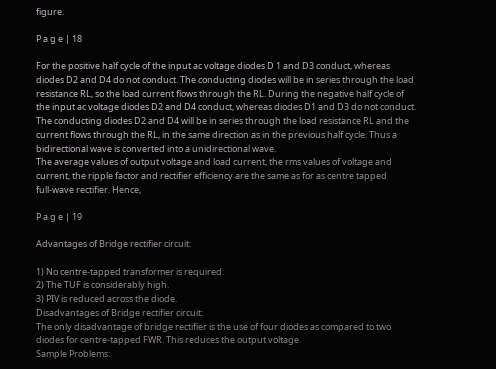figure.

P a g e | 18

For the positive half cycle of the input ac voltage diodes D 1 and D3 conduct, whereas
diodes D2 and D4 do not conduct. The conducting diodes will be in series through the load
resistance RL, so the load current flows through the RL. During the negative half cycle of
the input ac voltage diodes D2 and D4 conduct, whereas diodes D1 and D3 do not conduct.
The conducting diodes D2 and D4 will be in series through the load resistance RL and the
current flows through the RL, in the same direction as in the previous half cycle. Thus a
bidirectional wave is converted into a unidirectional wave.
The average values of output voltage and load current, the rms values of voltage and
current, the ripple factor and rectifier efficiency are the same as for as centre tapped
full-wave rectifier. Hence,

P a g e | 19

Advantages of Bridge rectifier circuit:

1) No centre-tapped transformer is required.
2) The TUF is considerably high.
3) PIV is reduced across the diode.
Disadvantages of Bridge rectifier circuit:
The only disadvantage of bridge rectifier is the use of four diodes as compared to two
diodes for centre-tapped FWR. This reduces the output voltage.
Sample Problems: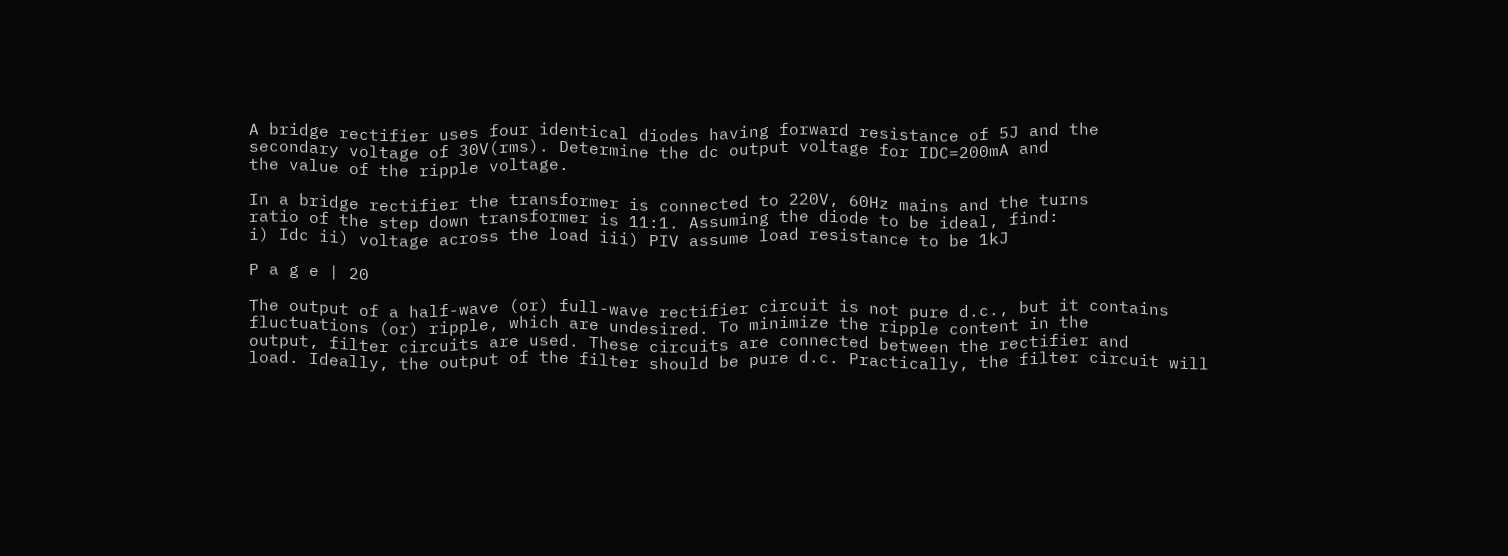A bridge rectifier uses four identical diodes having forward resistance of 5J and the
secondary voltage of 30V(rms). Determine the dc output voltage for IDC=200mA and
the value of the ripple voltage.

In a bridge rectifier the transformer is connected to 220V, 60Hz mains and the turns
ratio of the step down transformer is 11:1. Assuming the diode to be ideal, find:
i) Idc ii) voltage across the load iii) PIV assume load resistance to be 1kJ

P a g e | 20

The output of a half-wave (or) full-wave rectifier circuit is not pure d.c., but it contains
fluctuations (or) ripple, which are undesired. To minimize the ripple content in the
output, filter circuits are used. These circuits are connected between the rectifier and
load. Ideally, the output of the filter should be pure d.c. Practically, the filter circuit will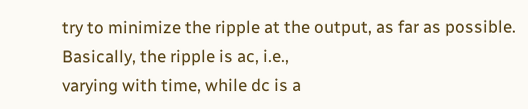try to minimize the ripple at the output, as far as possible. Basically, the ripple is ac, i.e.,
varying with time, while dc is a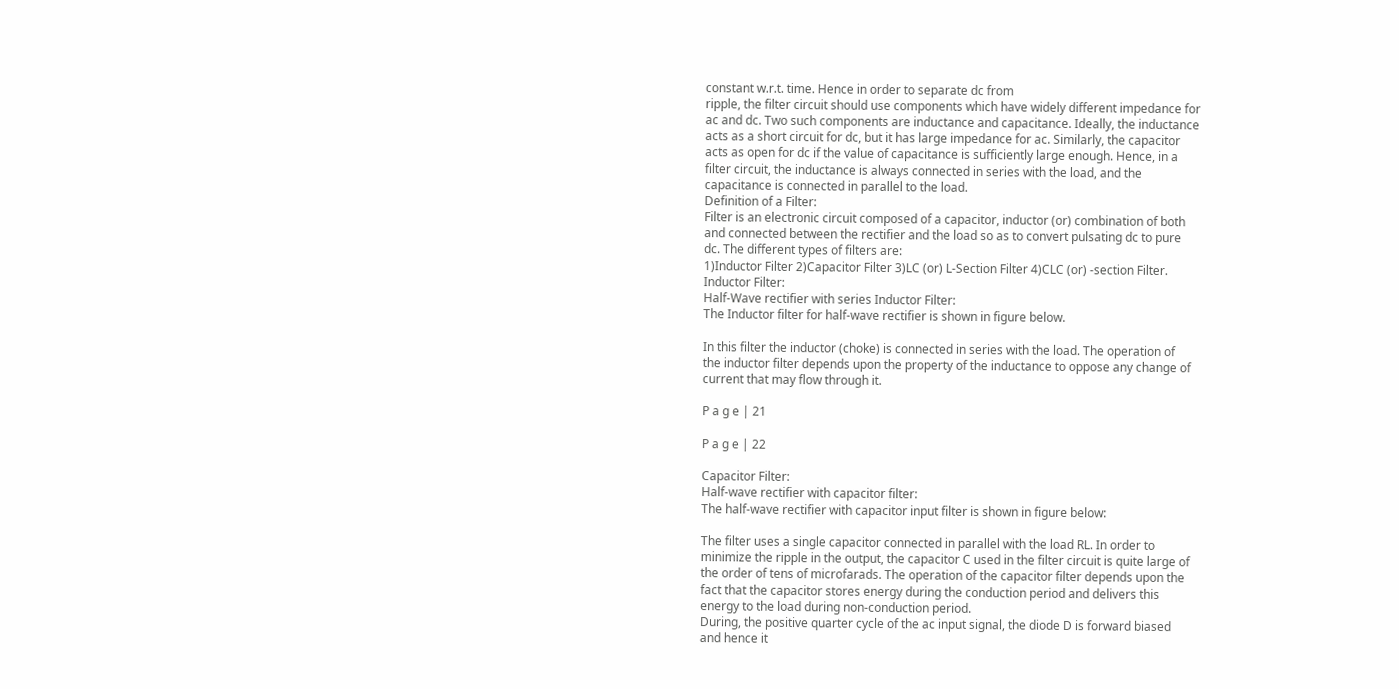constant w.r.t. time. Hence in order to separate dc from
ripple, the filter circuit should use components which have widely different impedance for
ac and dc. Two such components are inductance and capacitance. Ideally, the inductance
acts as a short circuit for dc, but it has large impedance for ac. Similarly, the capacitor
acts as open for dc if the value of capacitance is sufficiently large enough. Hence, in a
filter circuit, the inductance is always connected in series with the load, and the
capacitance is connected in parallel to the load.
Definition of a Filter:
Filter is an electronic circuit composed of a capacitor, inductor (or) combination of both
and connected between the rectifier and the load so as to convert pulsating dc to pure
dc. The different types of filters are:
1)Inductor Filter 2)Capacitor Filter 3)LC (or) L-Section Filter 4)CLC (or) -section Filter.
Inductor Filter:
Half-Wave rectifier with series Inductor Filter:
The Inductor filter for half-wave rectifier is shown in figure below.

In this filter the inductor (choke) is connected in series with the load. The operation of
the inductor filter depends upon the property of the inductance to oppose any change of
current that may flow through it.

P a g e | 21

P a g e | 22

Capacitor Filter:
Half-wave rectifier with capacitor filter:
The half-wave rectifier with capacitor input filter is shown in figure below:

The filter uses a single capacitor connected in parallel with the load RL. In order to
minimize the ripple in the output, the capacitor C used in the filter circuit is quite large of
the order of tens of microfarads. The operation of the capacitor filter depends upon the
fact that the capacitor stores energy during the conduction period and delivers this
energy to the load during non-conduction period.
During, the positive quarter cycle of the ac input signal, the diode D is forward biased
and hence it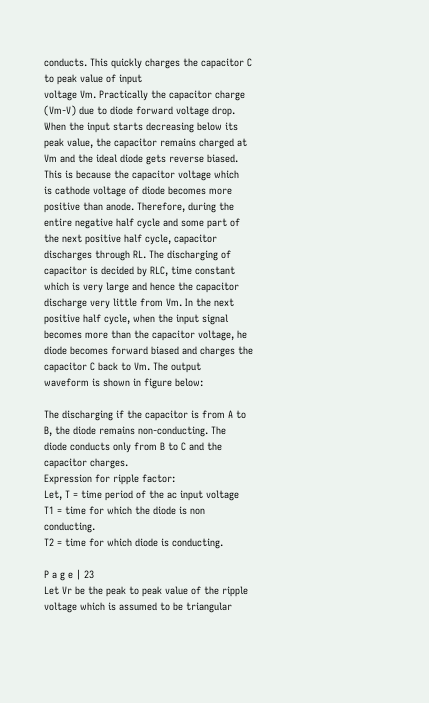conducts. This quickly charges the capacitor C to peak value of input
voltage Vm. Practically the capacitor charge (Vm-V) due to diode forward voltage drop.
When the input starts decreasing below its peak value, the capacitor remains charged at
Vm and the ideal diode gets reverse biased. This is because the capacitor voltage which
is cathode voltage of diode becomes more positive than anode. Therefore, during the
entire negative half cycle and some part of the next positive half cycle, capacitor
discharges through RL. The discharging of capacitor is decided by RLC, time constant
which is very large and hence the capacitor discharge very little from Vm. In the next
positive half cycle, when the input signal becomes more than the capacitor voltage, he
diode becomes forward biased and charges the capacitor C back to Vm. The output
waveform is shown in figure below:

The discharging if the capacitor is from A to B, the diode remains non-conducting. The
diode conducts only from B to C and the capacitor charges.
Expression for ripple factor:
Let, T = time period of the ac input voltage
T1 = time for which the diode is non conducting.
T2 = time for which diode is conducting.

P a g e | 23
Let Vr be the peak to peak value of the ripple voltage which is assumed to be triangular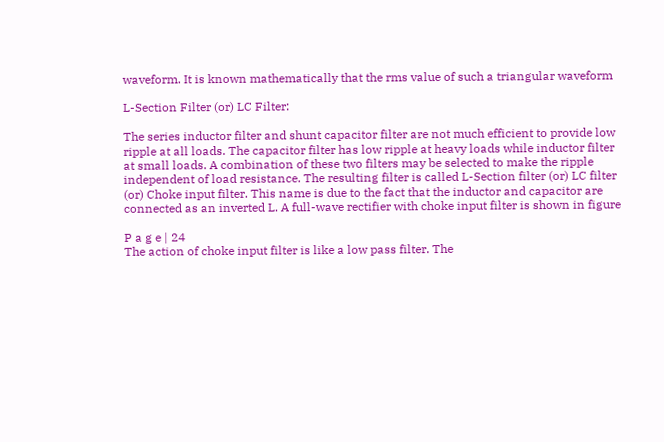waveform. It is known mathematically that the rms value of such a triangular waveform

L-Section Filter (or) LC Filter:

The series inductor filter and shunt capacitor filter are not much efficient to provide low
ripple at all loads. The capacitor filter has low ripple at heavy loads while inductor filter
at small loads. A combination of these two filters may be selected to make the ripple
independent of load resistance. The resulting filter is called L-Section filter (or) LC filter
(or) Choke input filter. This name is due to the fact that the inductor and capacitor are
connected as an inverted L. A full-wave rectifier with choke input filter is shown in figure

P a g e | 24
The action of choke input filter is like a low pass filter. The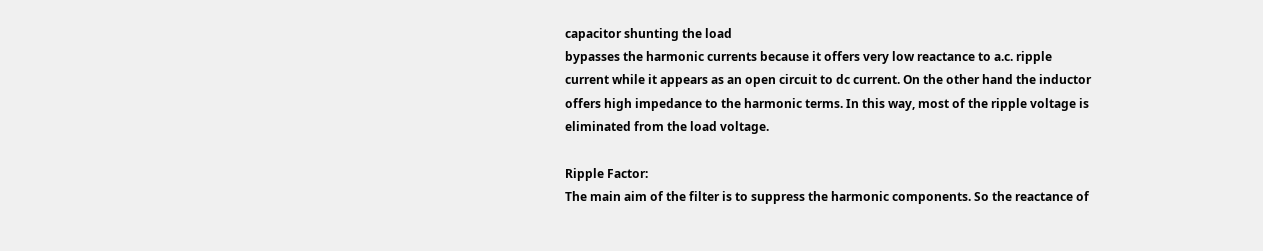capacitor shunting the load
bypasses the harmonic currents because it offers very low reactance to a.c. ripple
current while it appears as an open circuit to dc current. On the other hand the inductor
offers high impedance to the harmonic terms. In this way, most of the ripple voltage is
eliminated from the load voltage.

Ripple Factor:
The main aim of the filter is to suppress the harmonic components. So the reactance of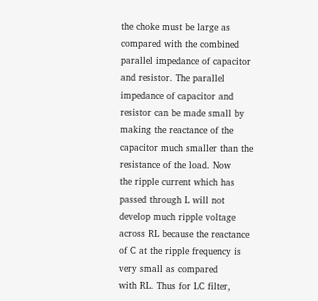the choke must be large as compared with the combined parallel impedance of capacitor
and resistor. The parallel impedance of capacitor and resistor can be made small by
making the reactance of the capacitor much smaller than the resistance of the load. Now
the ripple current which has passed through L will not develop much ripple voltage
across RL because the reactance of C at the ripple frequency is very small as compared
with RL. Thus for LC filter,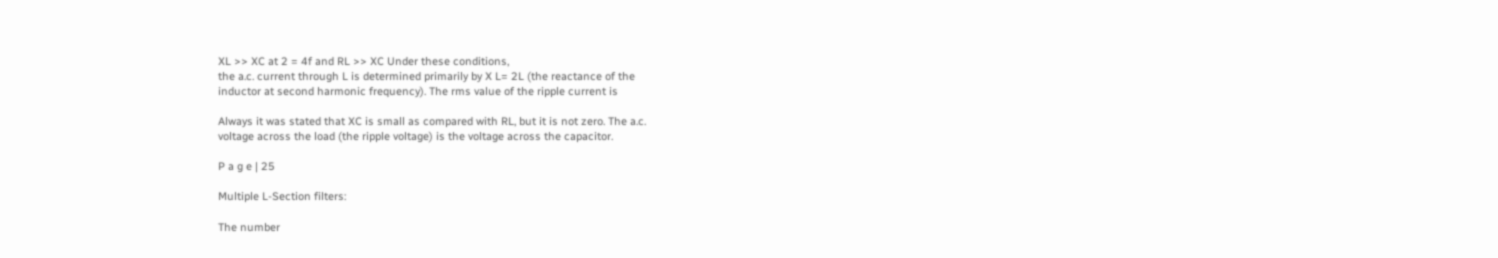XL >> XC at 2 = 4f and RL >> XC Under these conditions,
the a.c. current through L is determined primarily by X L= 2L (the reactance of the
inductor at second harmonic frequency). The rms value of the ripple current is

Always it was stated that XC is small as compared with RL, but it is not zero. The a.c.
voltage across the load (the ripple voltage) is the voltage across the capacitor.

P a g e | 25

Multiple L-Section filters:

The number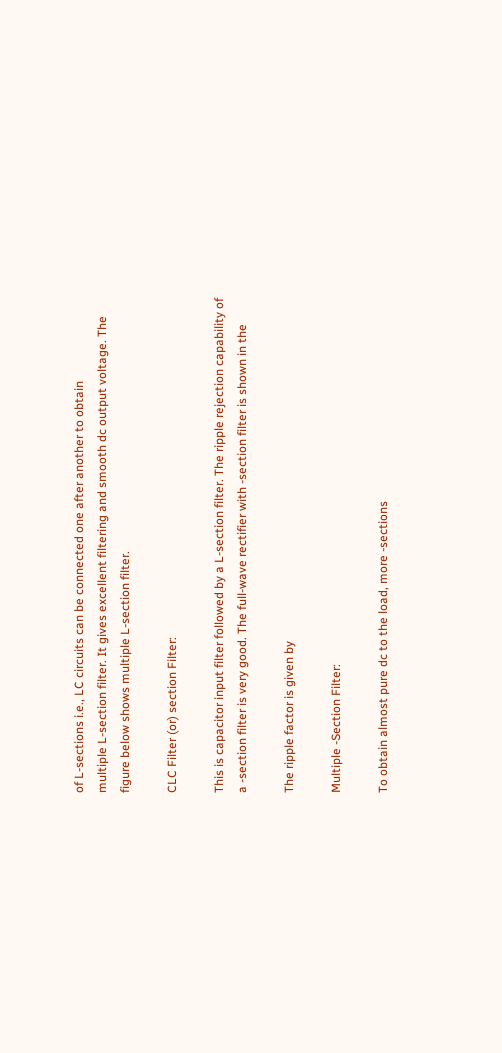of L-sections i.e., LC circuits can be connected one after another to obtain
multiple L-section filter. It gives excellent filtering and smooth dc output voltage. The
figure below shows multiple L-section filter.

CLC Filter (or) section Filter:

This is capacitor input filter followed by a L-section filter. The ripple rejection capability of
a -section filter is very good. The full-wave rectifier with -section filter is shown in the

The ripple factor is given by

Multiple -Section Filter:

To obtain almost pure dc to the load, more -sections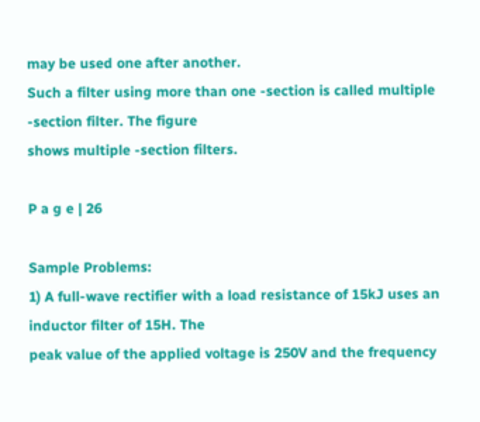may be used one after another.
Such a filter using more than one -section is called multiple -section filter. The figure
shows multiple -section filters.

P a g e | 26

Sample Problems:
1) A full-wave rectifier with a load resistance of 15kJ uses an inductor filter of 15H. The
peak value of the applied voltage is 250V and the frequency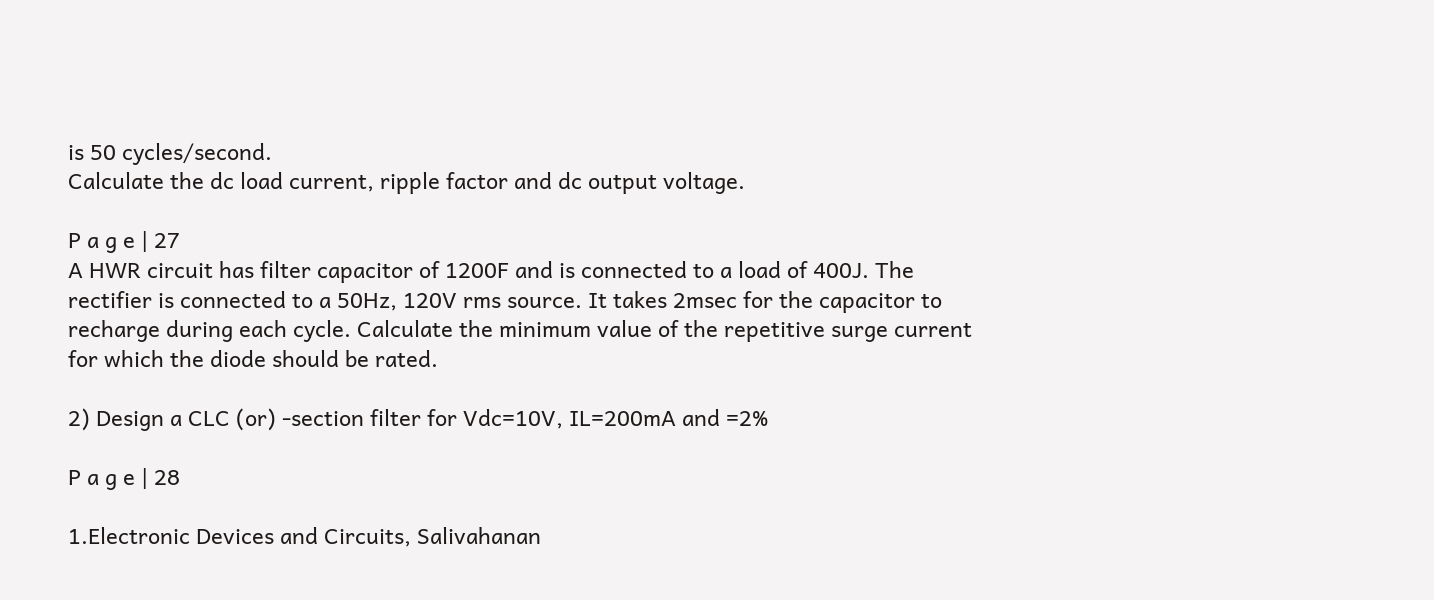is 50 cycles/second.
Calculate the dc load current, ripple factor and dc output voltage.

P a g e | 27
A HWR circuit has filter capacitor of 1200F and is connected to a load of 400J. The
rectifier is connected to a 50Hz, 120V rms source. It takes 2msec for the capacitor to
recharge during each cycle. Calculate the minimum value of the repetitive surge current
for which the diode should be rated.

2) Design a CLC (or) -section filter for Vdc=10V, IL=200mA and =2%

P a g e | 28

1.Electronic Devices and Circuits, Salivahanan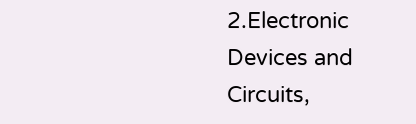2.Electronic Devices and Circuits,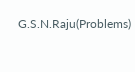G.S.N.Raju(Problems)